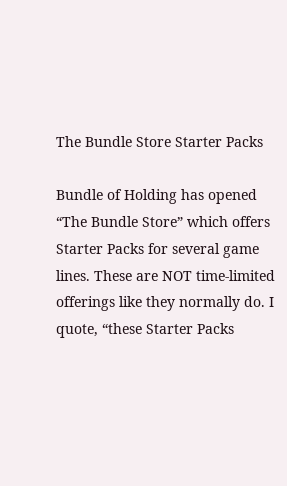The Bundle Store Starter Packs

Bundle of Holding has opened “The Bundle Store” which offers Starter Packs for several game lines. These are NOT time-limited offerings like they normally do. I quote, “these Starter Packs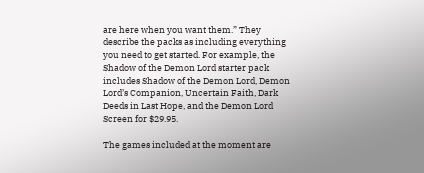are here when you want them.” They describe the packs as including everything you need to get started. For example, the Shadow of the Demon Lord starter pack includes Shadow of the Demon Lord, Demon Lord’s Companion, Uncertain Faith, Dark Deeds in Last Hope, and the Demon Lord Screen for $29.95.

The games included at the moment are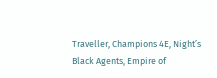Traveller, Champions 4E, Night’s Black Agents, Empire of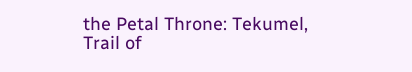the Petal Throne: Tekumel, Trail of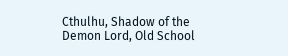Cthulhu, Shadow of the Demon Lord, Old School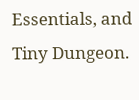Essentials, and Tiny Dungeon.